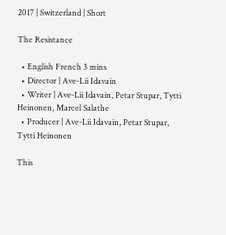2017 | Switzerland | Short

The Resistance

  • English French 3 mins
  • Director | Ave-Lii Idavain
  • Writer | Ave-Lii Idavain, Petar Stupar, Tytti Heinonen, Marcel Salathe
  • Producer | Ave-Lii Idavain, Petar Stupar, Tytti Heinonen

This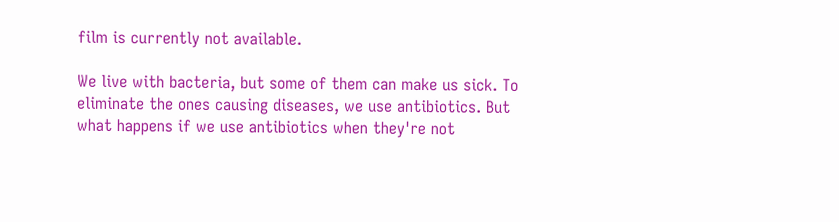film is currently not available.

We live with bacteria, but some of them can make us sick. To eliminate the ones causing diseases, we use antibiotics. But what happens if we use antibiotics when they're not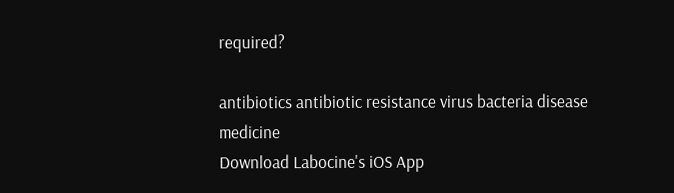required?

antibiotics antibiotic resistance virus bacteria disease medicine
Download Labocine's iOS App